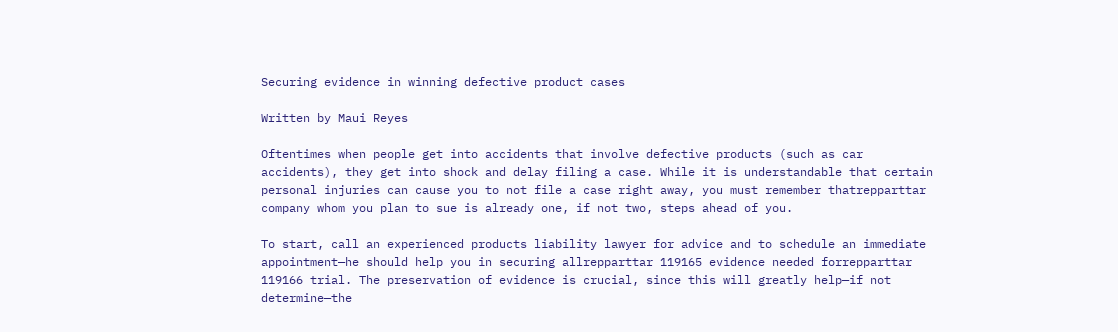Securing evidence in winning defective product cases

Written by Maui Reyes

Oftentimes when people get into accidents that involve defective products (such as car accidents), they get into shock and delay filing a case. While it is understandable that certain personal injuries can cause you to not file a case right away, you must remember thatrepparttar company whom you plan to sue is already one, if not two, steps ahead of you.

To start, call an experienced products liability lawyer for advice and to schedule an immediate appointment—he should help you in securing allrepparttar 119165 evidence needed forrepparttar 119166 trial. The preservation of evidence is crucial, since this will greatly help—if not determine—the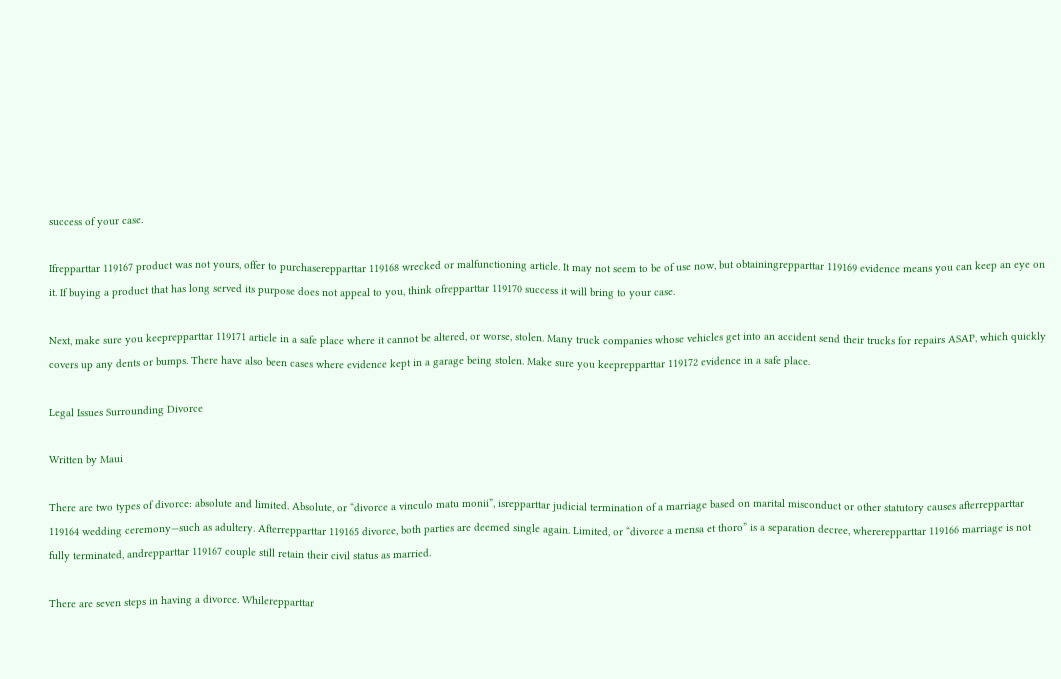success of your case.

Ifrepparttar 119167 product was not yours, offer to purchaserepparttar 119168 wrecked or malfunctioning article. It may not seem to be of use now, but obtainingrepparttar 119169 evidence means you can keep an eye on it. If buying a product that has long served its purpose does not appeal to you, think ofrepparttar 119170 success it will bring to your case.

Next, make sure you keeprepparttar 119171 article in a safe place where it cannot be altered, or worse, stolen. Many truck companies whose vehicles get into an accident send their trucks for repairs ASAP, which quickly covers up any dents or bumps. There have also been cases where evidence kept in a garage being stolen. Make sure you keeprepparttar 119172 evidence in a safe place.

Legal Issues Surrounding Divorce

Written by Maui

There are two types of divorce: absolute and limited. Absolute, or “divorce a vinculo matu monii”, isrepparttar judicial termination of a marriage based on marital misconduct or other statutory causes afterrepparttar 119164 wedding ceremony—such as adultery. Afterrepparttar 119165 divorce, both parties are deemed single again. Limited, or “divorce a mensa et thoro” is a separation decree, whererepparttar 119166 marriage is not fully terminated, andrepparttar 119167 couple still retain their civil status as married.

There are seven steps in having a divorce. Whilerepparttar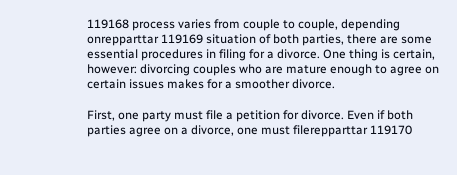119168 process varies from couple to couple, depending onrepparttar 119169 situation of both parties, there are some essential procedures in filing for a divorce. One thing is certain, however: divorcing couples who are mature enough to agree on certain issues makes for a smoother divorce.

First, one party must file a petition for divorce. Even if both parties agree on a divorce, one must filerepparttar 119170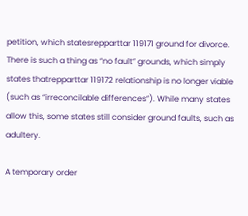petition, which statesrepparttar 119171 ground for divorce. There is such a thing as “no fault” grounds, which simply states thatrepparttar 119172 relationship is no longer viable (such as “irreconcilable differences”). While many states allow this, some states still consider ground faults, such as adultery.

A temporary order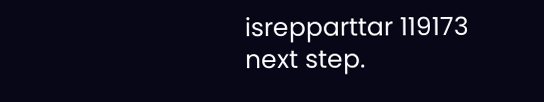isrepparttar 119173 next step.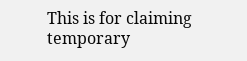This is for claiming temporary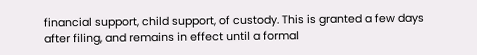financial support, child support, of custody. This is granted a few days after filing, and remains in effect until a formal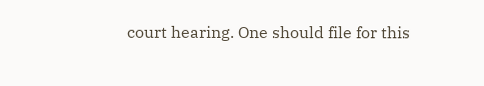court hearing. One should file for this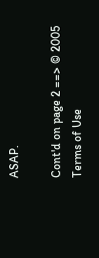ASAP.

Cont'd on page 2 ==> © 2005
Terms of Use